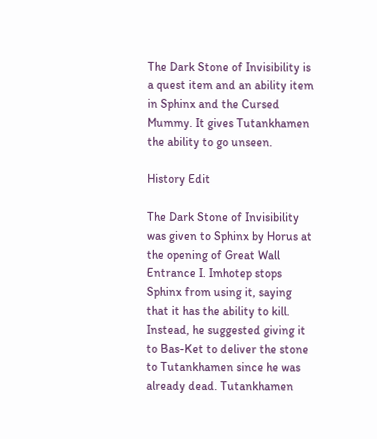The Dark Stone of Invisibility is a quest item and an ability item in Sphinx and the Cursed Mummy. It gives Tutankhamen the ability to go unseen.

History Edit

The Dark Stone of Invisibility was given to Sphinx by Horus at the opening of Great Wall Entrance I. Imhotep stops Sphinx from using it, saying that it has the ability to kill. Instead, he suggested giving it to Bas-Ket to deliver the stone to Tutankhamen since he was already dead. Tutankhamen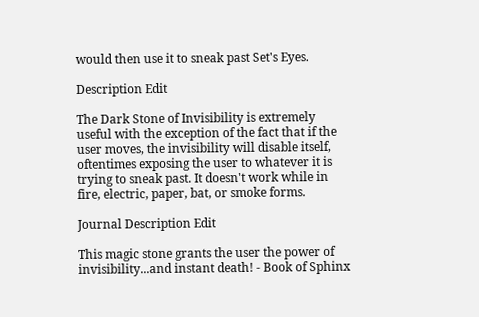would then use it to sneak past Set's Eyes.

Description Edit

The Dark Stone of Invisibility is extremely useful with the exception of the fact that if the user moves, the invisibility will disable itself, oftentimes exposing the user to whatever it is trying to sneak past. It doesn't work while in fire, electric, paper, bat, or smoke forms.

Journal Description Edit

This magic stone grants the user the power of invisibility...and instant death! - Book of Sphinx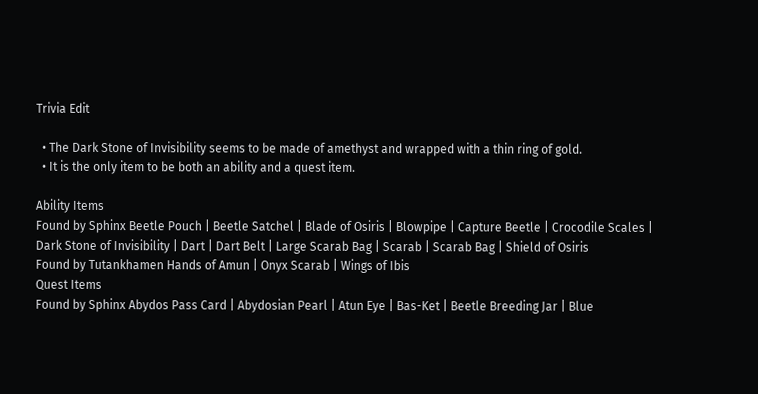Trivia Edit

  • The Dark Stone of Invisibility seems to be made of amethyst and wrapped with a thin ring of gold.
  • It is the only item to be both an ability and a quest item.

Ability Items
Found by Sphinx Beetle Pouch | Beetle Satchel | Blade of Osiris | Blowpipe | Capture Beetle | Crocodile Scales | Dark Stone of Invisibility | Dart | Dart Belt | Large Scarab Bag | Scarab | Scarab Bag | Shield of Osiris
Found by Tutankhamen Hands of Amun | Onyx Scarab | Wings of Ibis
Quest Items
Found by Sphinx Abydos Pass Card | Abydosian Pearl | Atun Eye | Bas-Ket | Beetle Breeding Jar | Blue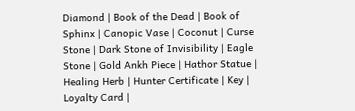Diamond | Book of the Dead | Book of Sphinx | Canopic Vase | Coconut | Curse Stone | Dark Stone of Invisibility | Eagle Stone | Gold Ankh Piece | Hathor Statue | Healing Herb | Hunter Certificate | Key | Loyalty Card |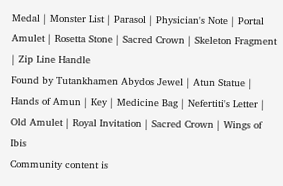Medal | Monster List | Parasol | Physician's Note | Portal Amulet | Rosetta Stone | Sacred Crown | Skeleton Fragment | Zip Line Handle
Found by Tutankhamen Abydos Jewel | Atun Statue | Hands of Amun | Key | Medicine Bag | Nefertiti's Letter | Old Amulet | Royal Invitation | Sacred Crown | Wings of Ibis
Community content is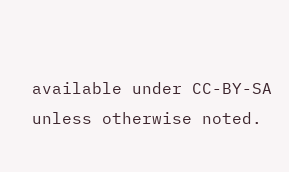available under CC-BY-SA unless otherwise noted.